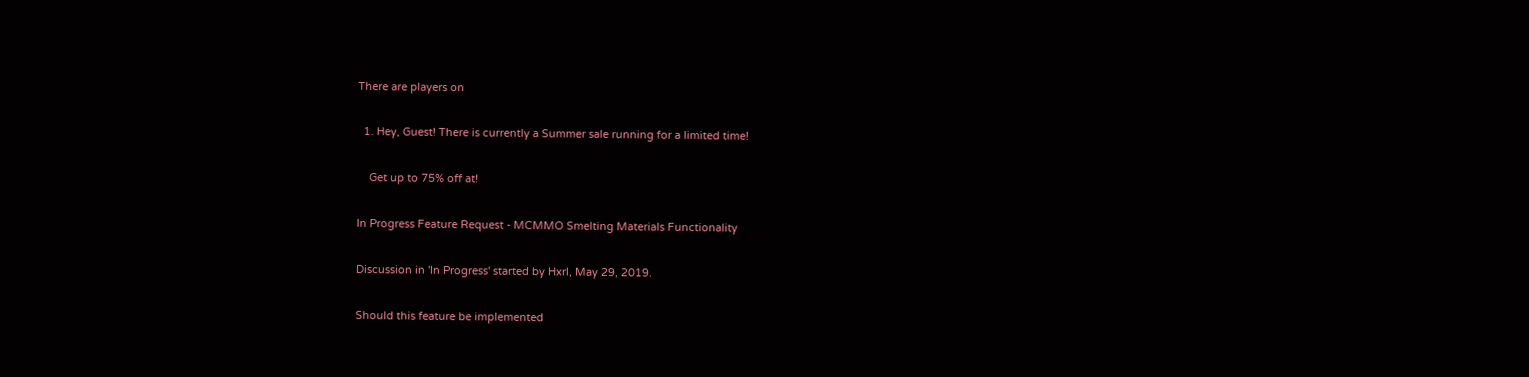There are players on

  1. Hey, Guest! There is currently a Summer sale running for a limited time!

    Get up to 75% off at!

In Progress Feature Request - MCMMO Smelting Materials Functionality

Discussion in 'In Progress' started by Hxrl, May 29, 2019.

Should this feature be implemented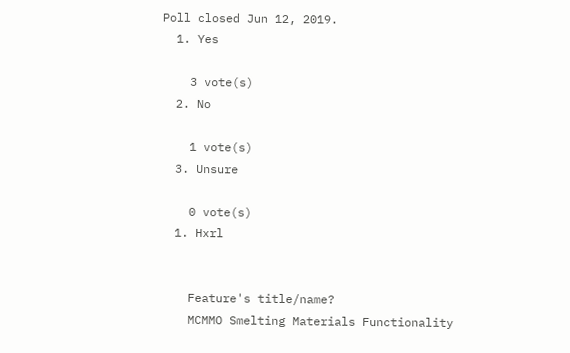Poll closed Jun 12, 2019.
  1. Yes

    3 vote(s)
  2. No

    1 vote(s)
  3. Unsure

    0 vote(s)
  1. Hxrl


    Feature's title/name?
    MCMMO Smelting Materials Functionality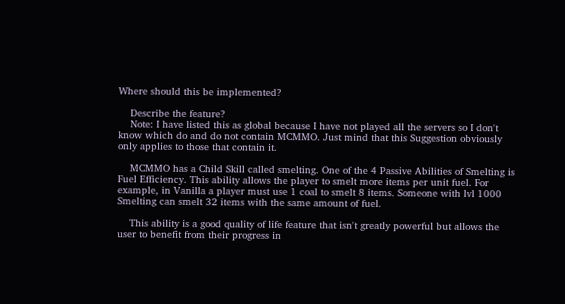Where should this be implemented?

    Describe the feature?
    Note: I have listed this as global because I have not played all the servers so I don't know which do and do not contain MCMMO. Just mind that this Suggestion obviously only applies to those that contain it.

    MCMMO has a Child Skill called smelting. One of the 4 Passive Abilities of Smelting is Fuel Efficiency. This ability allows the player to smelt more items per unit fuel. For example, in Vanilla a player must use 1 coal to smelt 8 items. Someone with lvl 1000 Smelting can smelt 32 items with the same amount of fuel.

    This ability is a good quality of life feature that isn't greatly powerful but allows the user to benefit from their progress in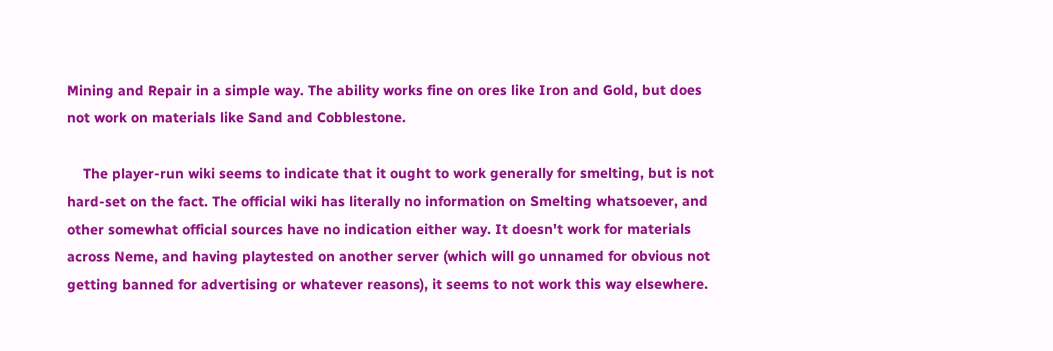Mining and Repair in a simple way. The ability works fine on ores like Iron and Gold, but does not work on materials like Sand and Cobblestone.

    The player-run wiki seems to indicate that it ought to work generally for smelting, but is not hard-set on the fact. The official wiki has literally no information on Smelting whatsoever, and other somewhat official sources have no indication either way. It doesn't work for materials across Neme, and having playtested on another server (which will go unnamed for obvious not getting banned for advertising or whatever reasons), it seems to not work this way elsewhere.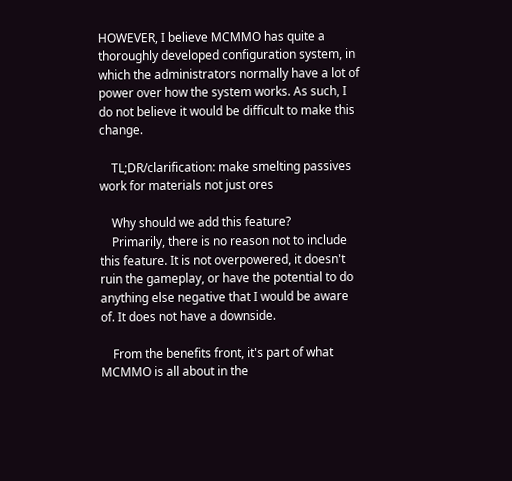HOWEVER, I believe MCMMO has quite a thoroughly developed configuration system, in which the administrators normally have a lot of power over how the system works. As such, I do not believe it would be difficult to make this change.

    TL;DR/clarification: make smelting passives work for materials not just ores

    Why should we add this feature?
    Primarily, there is no reason not to include this feature. It is not overpowered, it doesn't ruin the gameplay, or have the potential to do anything else negative that I would be aware of. It does not have a downside.

    From the benefits front, it's part of what MCMMO is all about in the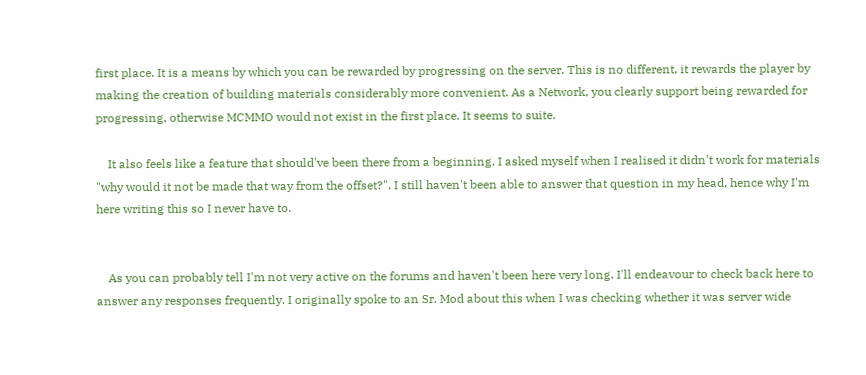first place. It is a means by which you can be rewarded by progressing on the server. This is no different, it rewards the player by making the creation of building materials considerably more convenient. As a Network, you clearly support being rewarded for progressing, otherwise MCMMO would not exist in the first place. It seems to suite.

    It also feels like a feature that should've been there from a beginning. I asked myself when I realised it didn't work for materials "why would it not be made that way from the offset?". I still haven't been able to answer that question in my head, hence why I'm here writing this so I never have to.


    As you can probably tell I'm not very active on the forums and haven't been here very long. I'll endeavour to check back here to answer any responses frequently. I originally spoke to an Sr. Mod about this when I was checking whether it was server wide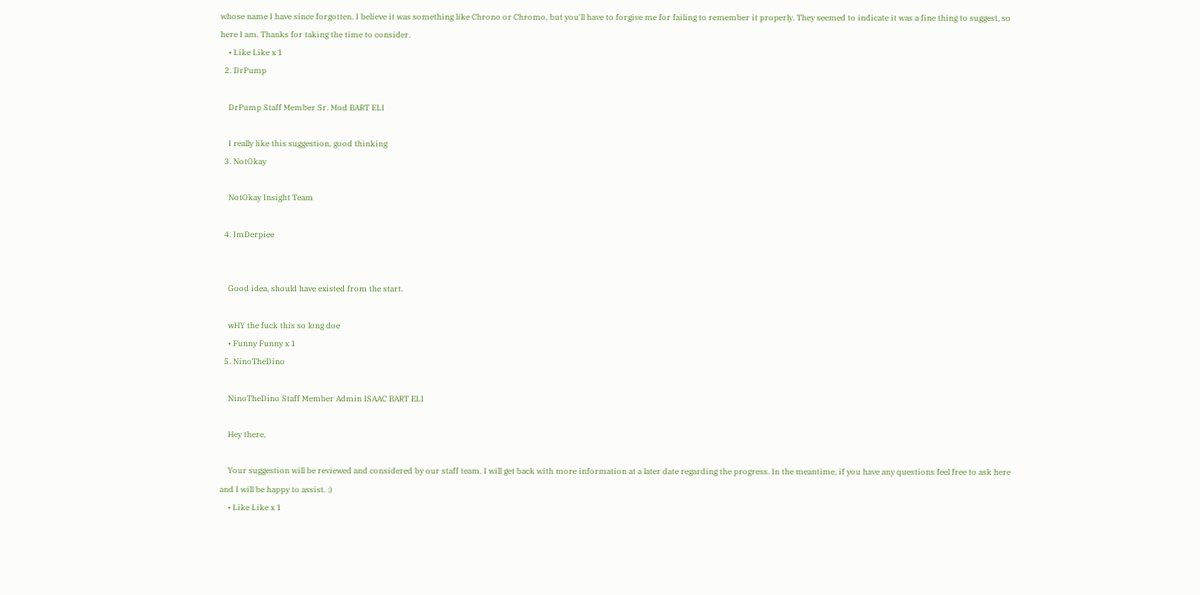whose name I have since forgotten. I believe it was something like Chrono or Chromo, but you'll have to forgive me for failing to remember it properly. They seemed to indicate it was a fine thing to suggest, so here I am. Thanks for taking the time to consider.
    • Like Like x 1
  2. DrPump

    DrPump Staff Member Sr. Mod BART ELI

    I really like this suggestion, good thinking
  3. NotOkay

    NotOkay Insight Team

  4. ImDerpiee


    Good idea, should have existed from the start.

    wHY the fuck this so long doe
    • Funny Funny x 1
  5. NinoTheDino

    NinoTheDino Staff Member Admin ISAAC BART ELI

    Hey there,

    Your suggestion will be reviewed and considered by our staff team. I will get back with more information at a later date regarding the progress. In the meantime, if you have any questions feel free to ask here and I will be happy to assist. :)
    • Like Like x 1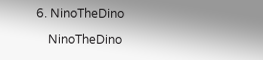6. NinoTheDino

    NinoTheDino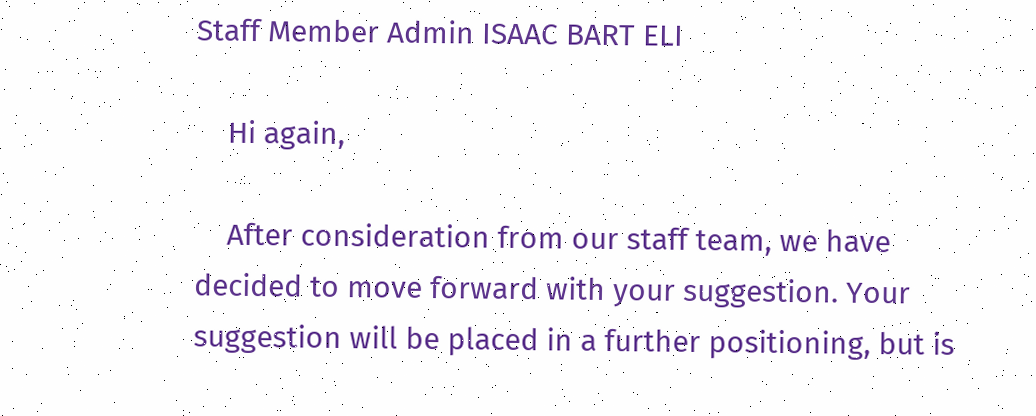Staff Member Admin ISAAC BART ELI

    Hi again,

    After consideration from our staff team, we have decided to move forward with your suggestion. Your suggestion will be placed in a further positioning, but is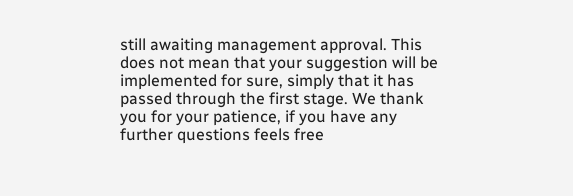still awaiting management approval. This does not mean that your suggestion will be implemented for sure, simply that it has passed through the first stage. We thank you for your patience, if you have any further questions feels free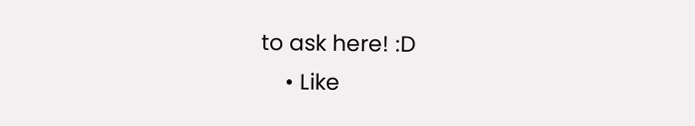to ask here! :D
    • Like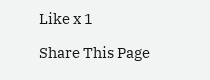Like x 1

Share This Page